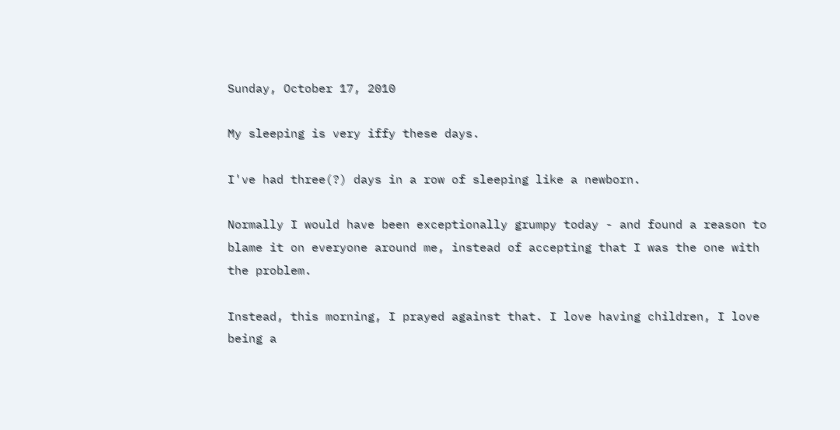Sunday, October 17, 2010

My sleeping is very iffy these days.

I've had three(?) days in a row of sleeping like a newborn.

Normally I would have been exceptionally grumpy today - and found a reason to blame it on everyone around me, instead of accepting that I was the one with the problem.

Instead, this morning, I prayed against that. I love having children, I love being a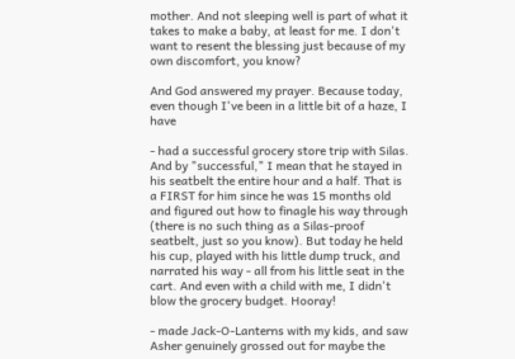mother. And not sleeping well is part of what it takes to make a baby, at least for me. I don't want to resent the blessing just because of my own discomfort, you know?

And God answered my prayer. Because today, even though I've been in a little bit of a haze, I have

- had a successful grocery store trip with Silas. And by "successful," I mean that he stayed in his seatbelt the entire hour and a half. That is a FIRST for him since he was 15 months old and figured out how to finagle his way through (there is no such thing as a Silas-proof seatbelt, just so you know). But today he held his cup, played with his little dump truck, and narrated his way - all from his little seat in the cart. And even with a child with me, I didn't blow the grocery budget. Hooray!

- made Jack-O-Lanterns with my kids, and saw Asher genuinely grossed out for maybe the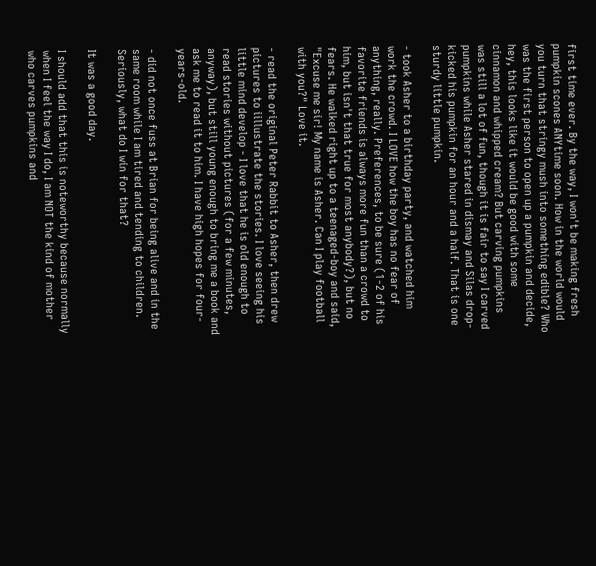first time ever. By the way, I won't be making fresh pumpkin scones ANYtime soon. How in the world would you turn that stringy mush into something edible? Who was the first person to open up a pumpkin and decide, hey, this looks like it would be good with some cinnamon and whipped cream? But carving pumpkins was still a lot of fun, though it is fair to say I carved pumpkins while Asher stared in dismay and Silas drop-kicked his pumpkin for an hour and a half. That is one sturdy little pumpkin.

- took Asher to a birthday party, and watched him work the crowd. I LOVE how the boy has no fear of anything, really. Preferences, to be sure (1-2 of his favorite friends is always more fun than a crowd to him, but isn't that true for most anybody?), but no fears. He walked right up to a teenaged-boy and said, "Excuse me sir! My name is Asher. Can I play football with you?" Love it.

- read the original Peter Rabbit to Asher, then drew pictures to iillustrate the stories. I love seeing his little mind develop - I love that he is old enough to read stories without pictures (for a few minutes, anyway), but still young enough to bring me a book and ask me to read it to him. I have high hopes for four-years-old.

- did not once fuss at Brian for being alive and in the same room while I am tired and tending to children. Seriously, what do I win for that?

It was a good day.

I should add that this is noteworthy because normally when I feel the way I do, I am NOT the kind of mother who carves pumpkins and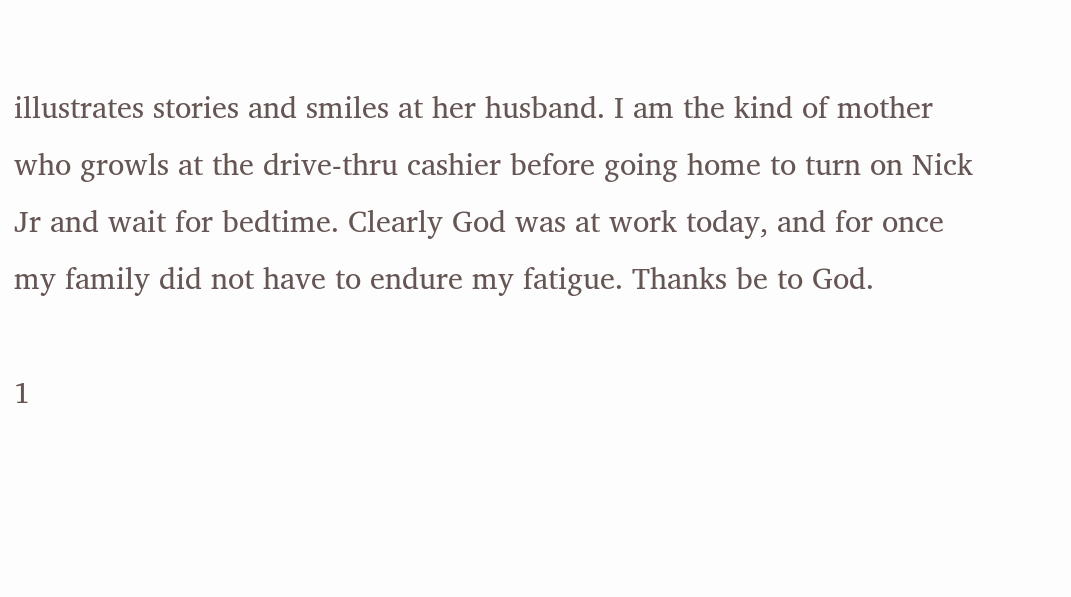illustrates stories and smiles at her husband. I am the kind of mother who growls at the drive-thru cashier before going home to turn on Nick Jr and wait for bedtime. Clearly God was at work today, and for once my family did not have to endure my fatigue. Thanks be to God.

1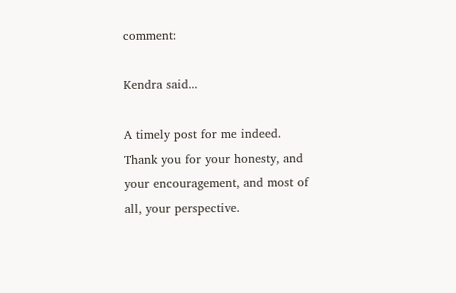comment:

Kendra said...

A timely post for me indeed. Thank you for your honesty, and your encouragement, and most of all, your perspective.